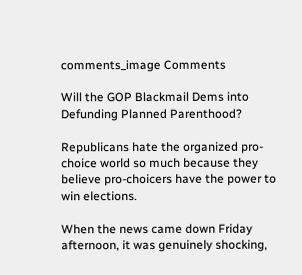comments_image Comments

Will the GOP Blackmail Dems into Defunding Planned Parenthood?

Republicans hate the organized pro-choice world so much because they believe pro-choicers have the power to win elections.

When the news came down Friday afternoon, it was genuinely shocking,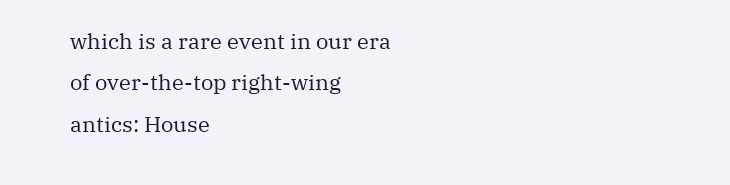which is a rare event in our era of over-the-top right-wing antics: House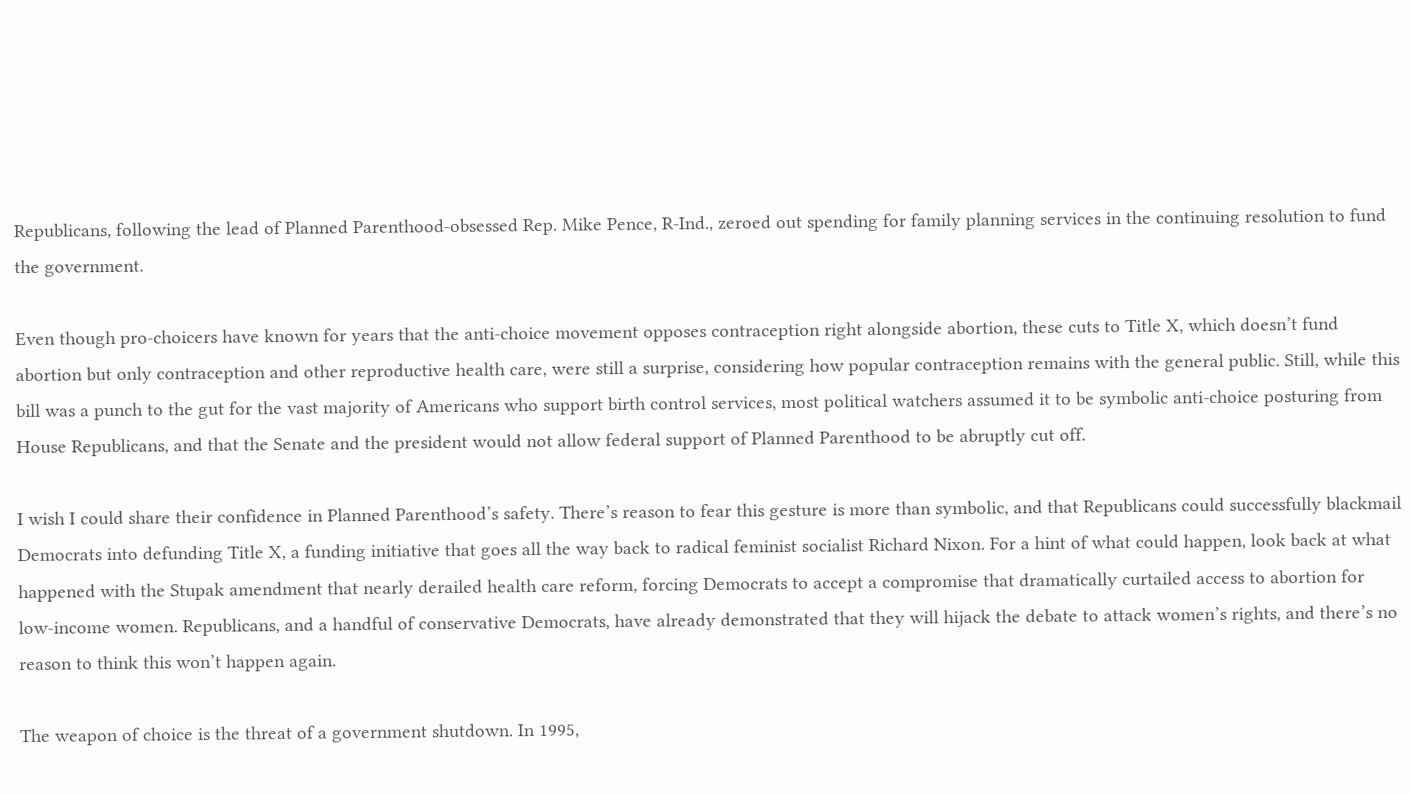Republicans, following the lead of Planned Parenthood-obsessed Rep. Mike Pence, R-Ind., zeroed out spending for family planning services in the continuing resolution to fund the government.

Even though pro-choicers have known for years that the anti-choice movement opposes contraception right alongside abortion, these cuts to Title X, which doesn’t fund abortion but only contraception and other reproductive health care, were still a surprise, considering how popular contraception remains with the general public. Still, while this bill was a punch to the gut for the vast majority of Americans who support birth control services, most political watchers assumed it to be symbolic anti-choice posturing from House Republicans, and that the Senate and the president would not allow federal support of Planned Parenthood to be abruptly cut off.

I wish I could share their confidence in Planned Parenthood’s safety. There’s reason to fear this gesture is more than symbolic, and that Republicans could successfully blackmail Democrats into defunding Title X, a funding initiative that goes all the way back to radical feminist socialist Richard Nixon. For a hint of what could happen, look back at what happened with the Stupak amendment that nearly derailed health care reform, forcing Democrats to accept a compromise that dramatically curtailed access to abortion for low-income women. Republicans, and a handful of conservative Democrats, have already demonstrated that they will hijack the debate to attack women’s rights, and there’s no reason to think this won’t happen again.

The weapon of choice is the threat of a government shutdown. In 1995,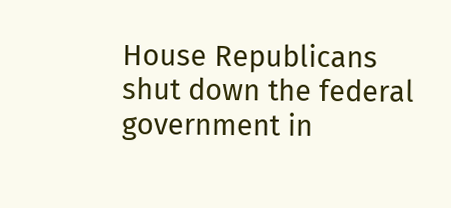House Republicans shut down the federal government in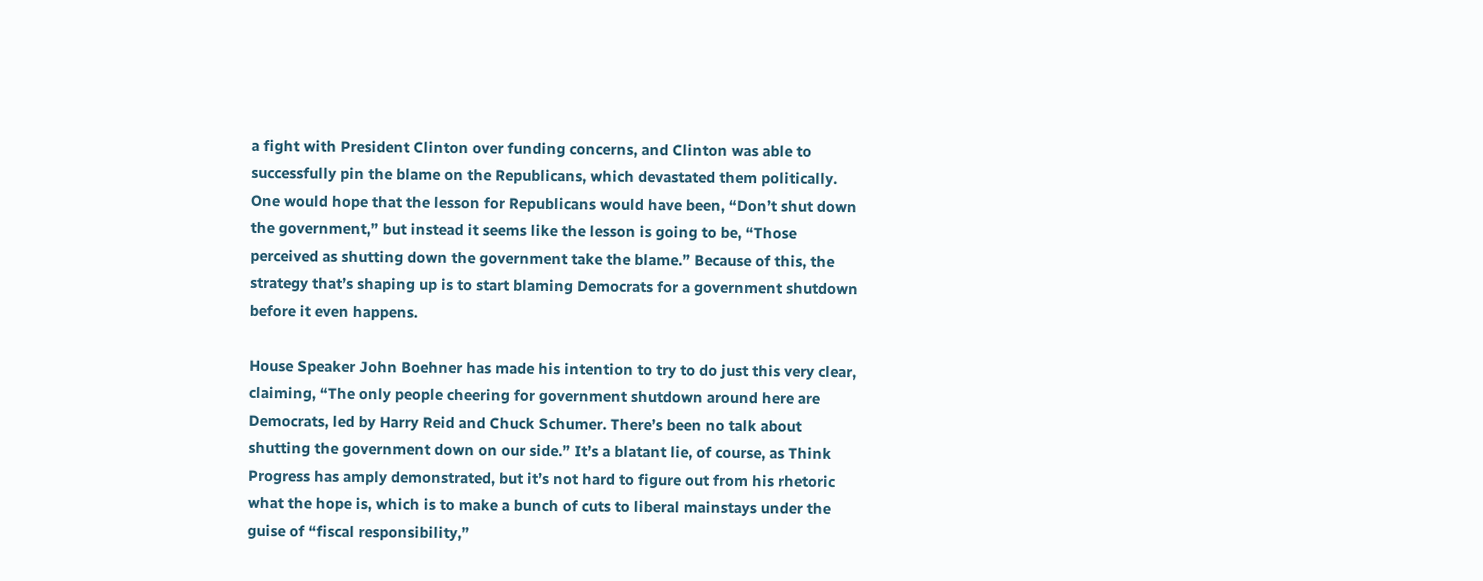a fight with President Clinton over funding concerns, and Clinton was able to successfully pin the blame on the Republicans, which devastated them politically. One would hope that the lesson for Republicans would have been, “Don’t shut down the government,” but instead it seems like the lesson is going to be, “Those perceived as shutting down the government take the blame.” Because of this, the strategy that’s shaping up is to start blaming Democrats for a government shutdown before it even happens.

House Speaker John Boehner has made his intention to try to do just this very clear, claiming, “The only people cheering for government shutdown around here are Democrats, led by Harry Reid and Chuck Schumer. There’s been no talk about shutting the government down on our side.” It’s a blatant lie, of course, as Think Progress has amply demonstrated, but it’s not hard to figure out from his rhetoric what the hope is, which is to make a bunch of cuts to liberal mainstays under the guise of “fiscal responsibility,”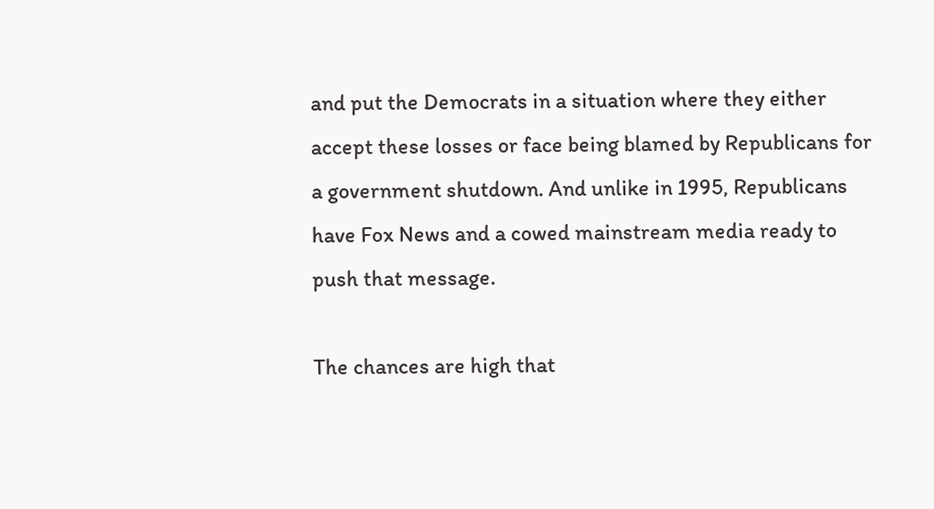and put the Democrats in a situation where they either accept these losses or face being blamed by Republicans for a government shutdown. And unlike in 1995, Republicans have Fox News and a cowed mainstream media ready to push that message.

The chances are high that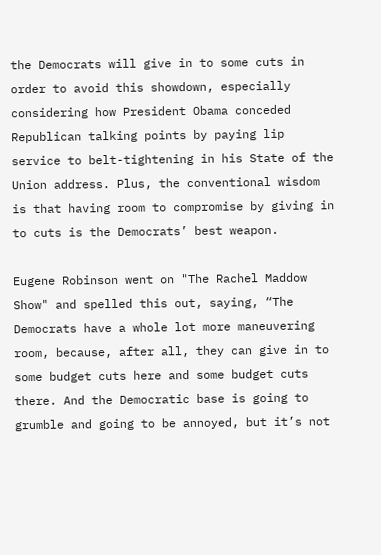the Democrats will give in to some cuts in order to avoid this showdown, especially considering how President Obama conceded Republican talking points by paying lip service to belt-tightening in his State of the Union address. Plus, the conventional wisdom is that having room to compromise by giving in to cuts is the Democrats’ best weapon.

Eugene Robinson went on "The Rachel Maddow Show" and spelled this out, saying, “The Democrats have a whole lot more maneuvering room, because, after all, they can give in to some budget cuts here and some budget cuts there. And the Democratic base is going to grumble and going to be annoyed, but it’s not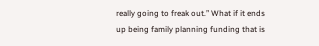really going to freak out.” What if it ends up being family planning funding that is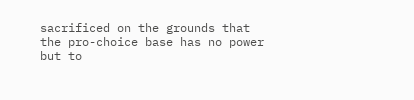sacrificed on the grounds that the pro-choice base has no power but to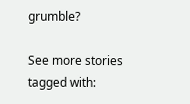grumble?

See more stories tagged with: